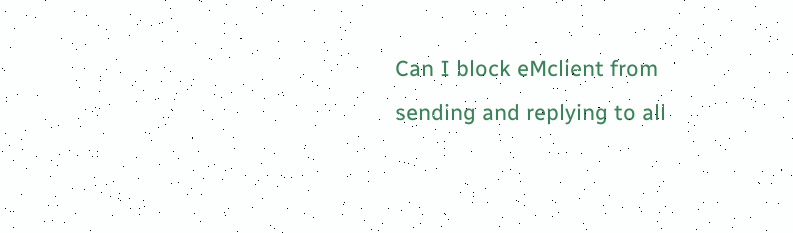Can I block eMclient from sending and replying to all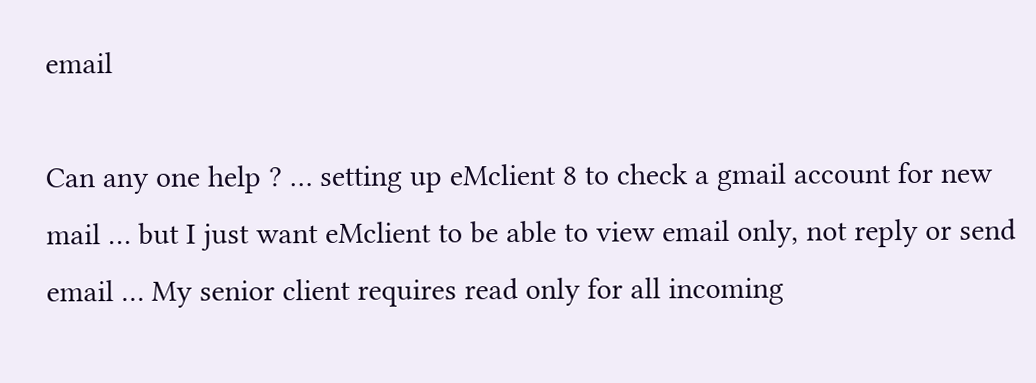email

Can any one help ? … setting up eMclient 8 to check a gmail account for new mail … but I just want eMclient to be able to view email only, not reply or send email … My senior client requires read only for all incoming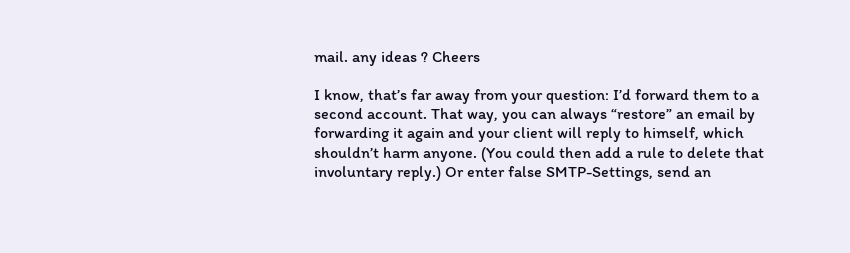mail. any ideas ? Cheers

I know, that’s far away from your question: I’d forward them to a second account. That way, you can always “restore” an email by forwarding it again and your client will reply to himself, which shouldn’t harm anyone. (You could then add a rule to delete that involuntary reply.) Or enter false SMTP-Settings, send an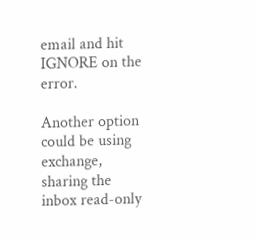email and hit IGNORE on the error.

Another option could be using exchange, sharing the inbox read-only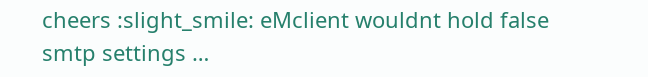cheers :slight_smile: eMclient wouldnt hold false smtp settings …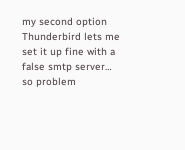my second option Thunderbird lets me set it up fine with a false smtp server… so problem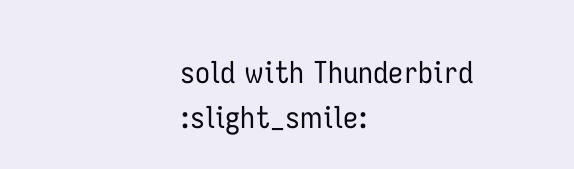sold with Thunderbird :slight_smile: